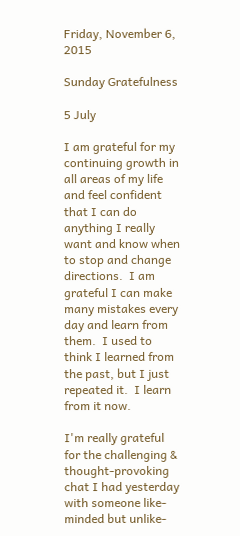Friday, November 6, 2015

Sunday Gratefulness

5 July

I am grateful for my continuing growth in all areas of my life and feel confident that I can do anything I really want and know when to stop and change directions.  I am grateful I can make many mistakes every day and learn from them.  I used to think I learned from the past, but I just repeated it.  I learn from it now.

I'm really grateful for the challenging & thought-provoking chat I had yesterday with someone like-minded but unlike-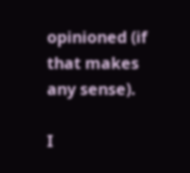opinioned (if that makes any sense).

I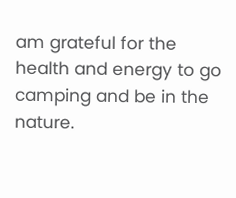am grateful for the health and energy to go camping and be in the nature.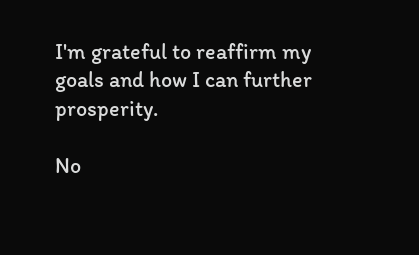I'm grateful to reaffirm my goals and how I can further prosperity.

No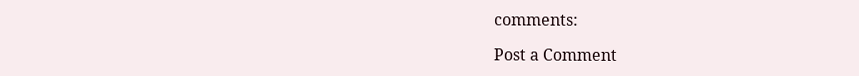comments:

Post a Comment